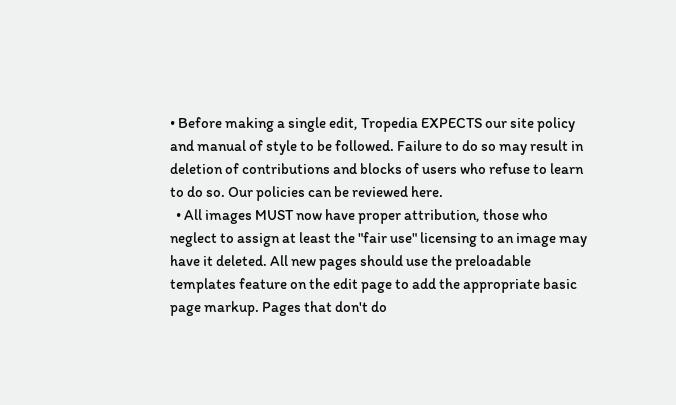• Before making a single edit, Tropedia EXPECTS our site policy and manual of style to be followed. Failure to do so may result in deletion of contributions and blocks of users who refuse to learn to do so. Our policies can be reviewed here.
  • All images MUST now have proper attribution, those who neglect to assign at least the "fair use" licensing to an image may have it deleted. All new pages should use the preloadable templates feature on the edit page to add the appropriate basic page markup. Pages that don't do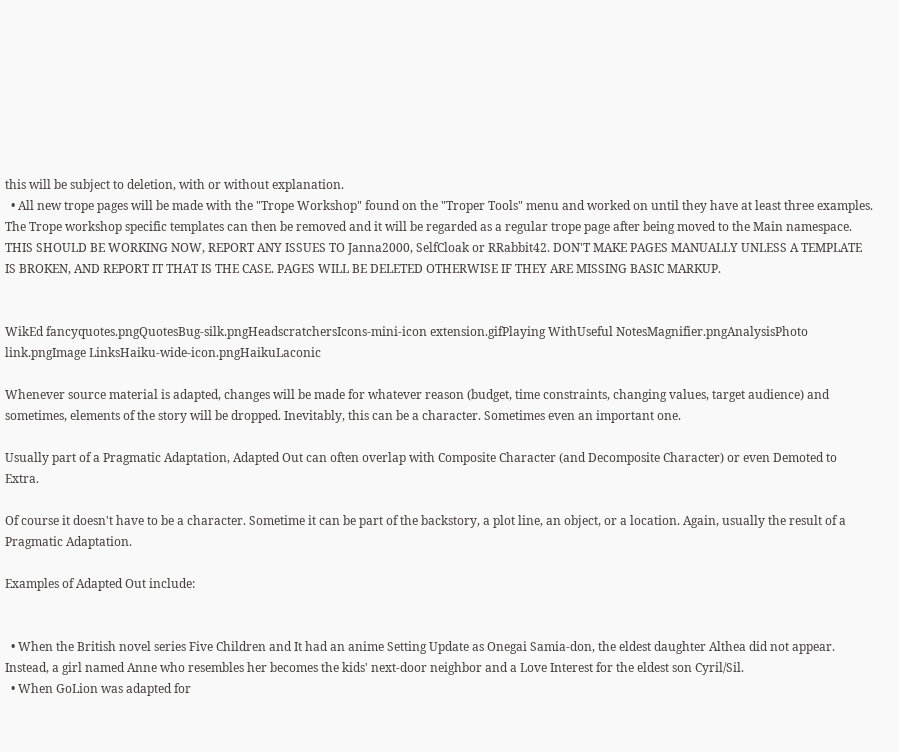this will be subject to deletion, with or without explanation.
  • All new trope pages will be made with the "Trope Workshop" found on the "Troper Tools" menu and worked on until they have at least three examples. The Trope workshop specific templates can then be removed and it will be regarded as a regular trope page after being moved to the Main namespace. THIS SHOULD BE WORKING NOW, REPORT ANY ISSUES TO Janna2000, SelfCloak or RRabbit42. DON'T MAKE PAGES MANUALLY UNLESS A TEMPLATE IS BROKEN, AND REPORT IT THAT IS THE CASE. PAGES WILL BE DELETED OTHERWISE IF THEY ARE MISSING BASIC MARKUP.


WikEd fancyquotes.pngQuotesBug-silk.pngHeadscratchersIcons-mini-icon extension.gifPlaying WithUseful NotesMagnifier.pngAnalysisPhoto link.pngImage LinksHaiku-wide-icon.pngHaikuLaconic

Whenever source material is adapted, changes will be made for whatever reason (budget, time constraints, changing values, target audience) and sometimes, elements of the story will be dropped. Inevitably, this can be a character. Sometimes even an important one.

Usually part of a Pragmatic Adaptation, Adapted Out can often overlap with Composite Character (and Decomposite Character) or even Demoted to Extra.

Of course it doesn't have to be a character. Sometime it can be part of the backstory, a plot line, an object, or a location. Again, usually the result of a Pragmatic Adaptation.

Examples of Adapted Out include:


  • When the British novel series Five Children and It had an anime Setting Update as Onegai Samia-don, the eldest daughter Althea did not appear. Instead, a girl named Anne who resembles her becomes the kids' next-door neighbor and a Love Interest for the eldest son Cyril/Sil.
  • When GoLion was adapted for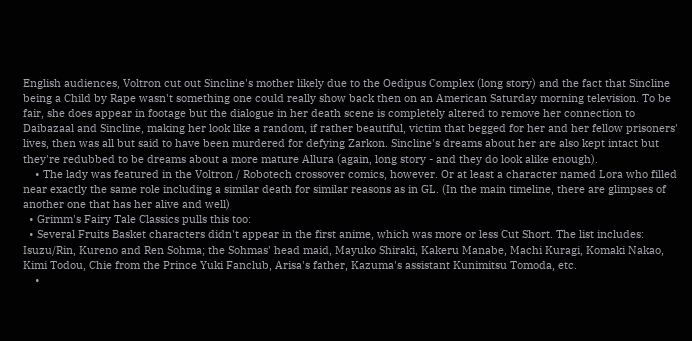English audiences, Voltron cut out Sincline's mother likely due to the Oedipus Complex (long story) and the fact that Sincline being a Child by Rape wasn't something one could really show back then on an American Saturday morning television. To be fair, she does appear in footage but the dialogue in her death scene is completely altered to remove her connection to Daibazaal and Sincline, making her look like a random, if rather beautiful, victim that begged for her and her fellow prisoners' lives, then was all but said to have been murdered for defying Zarkon. Sincline's dreams about her are also kept intact but they're redubbed to be dreams about a more mature Allura (again, long story - and they do look alike enough).
    • The lady was featured in the Voltron / Robotech crossover comics, however. Or at least a character named Lora who filled near exactly the same role including a similar death for similar reasons as in GL. (In the main timeline, there are glimpses of another one that has her alive and well)
  • Grimm's Fairy Tale Classics pulls this too:
  • Several Fruits Basket characters didn't appear in the first anime, which was more or less Cut Short. The list includes: Isuzu/Rin, Kureno and Ren Sohma; the Sohmas' head maid, Mayuko Shiraki, Kakeru Manabe, Machi Kuragi, Komaki Nakao, Kimi Todou, Chie from the Prince Yuki Fanclub, Arisa's father, Kazuma's assistant Kunimitsu Tomoda, etc.
    •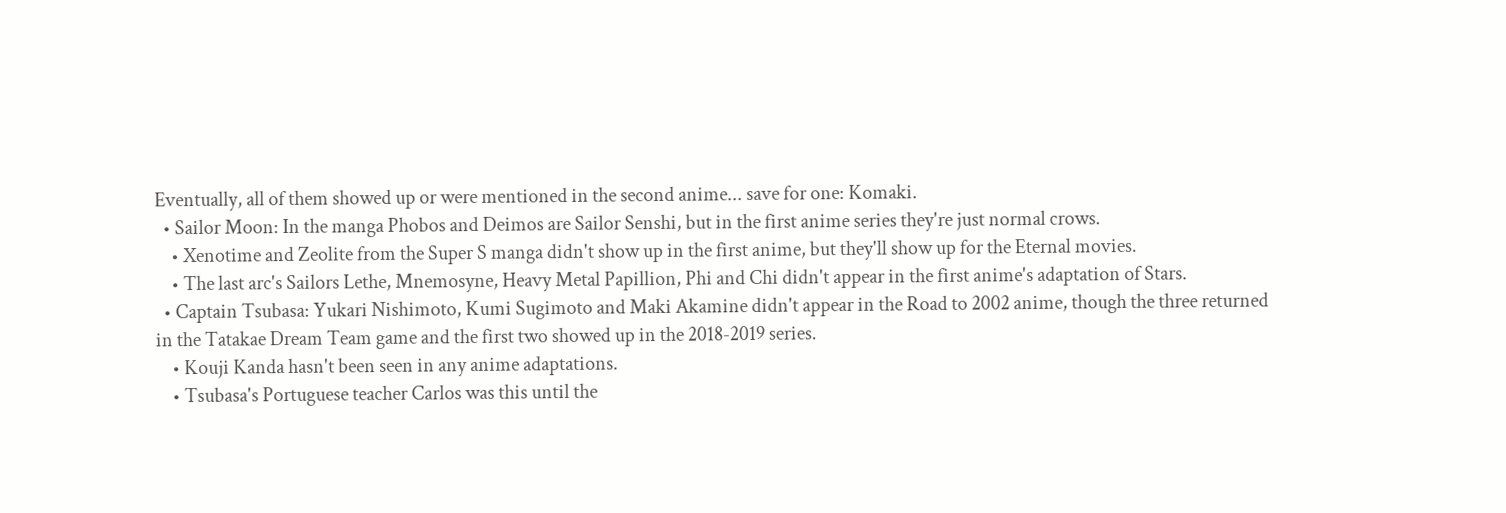Eventually, all of them showed up or were mentioned in the second anime... save for one: Komaki.
  • Sailor Moon: In the manga Phobos and Deimos are Sailor Senshi, but in the first anime series they're just normal crows.
    • Xenotime and Zeolite from the Super S manga didn't show up in the first anime, but they'll show up for the Eternal movies.
    • The last arc's Sailors Lethe, Mnemosyne, Heavy Metal Papillion, Phi and Chi didn't appear in the first anime's adaptation of Stars.
  • Captain Tsubasa: Yukari Nishimoto, Kumi Sugimoto and Maki Akamine didn't appear in the Road to 2002 anime, though the three returned in the Tatakae Dream Team game and the first two showed up in the 2018-2019 series.
    • Kouji Kanda hasn't been seen in any anime adaptations.
    • Tsubasa's Portuguese teacher Carlos was this until the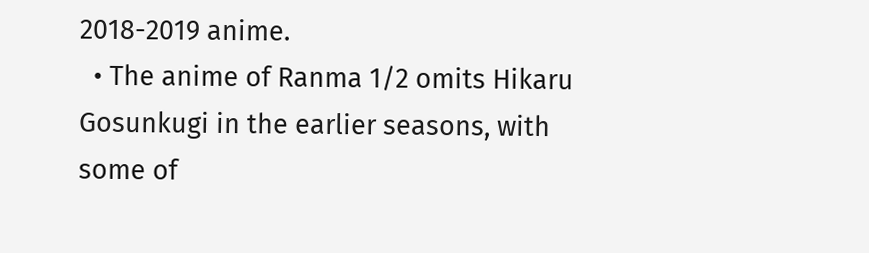2018-2019 anime.
  • The anime of Ranma 1/2 omits Hikaru Gosunkugi in the earlier seasons, with some of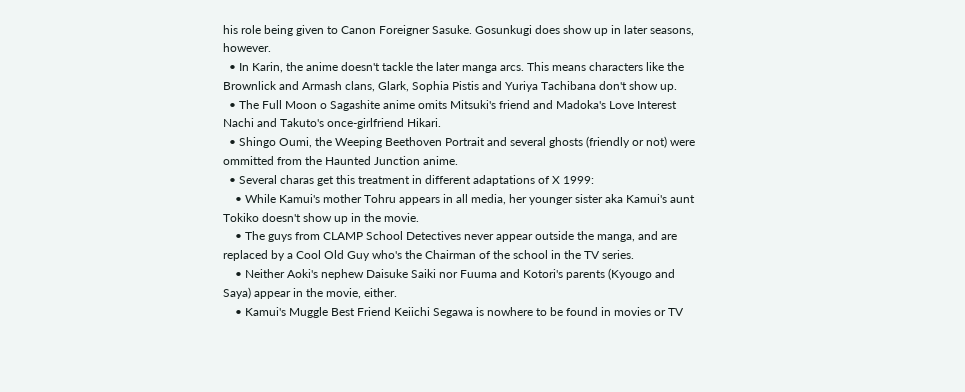his role being given to Canon Foreigner Sasuke. Gosunkugi does show up in later seasons, however.
  • In Karin, the anime doesn't tackle the later manga arcs. This means characters like the Brownlick and Armash clans, Glark, Sophia Pistis and Yuriya Tachibana don't show up.
  • The Full Moon o Sagashite anime omits Mitsuki's friend and Madoka's Love Interest Nachi and Takuto's once-girlfriend Hikari.
  • Shingo Oumi, the Weeping Beethoven Portrait and several ghosts (friendly or not) were ommitted from the Haunted Junction anime.
  • Several charas get this treatment in different adaptations of X 1999:
    • While Kamui's mother Tohru appears in all media, her younger sister aka Kamui's aunt Tokiko doesn't show up in the movie.
    • The guys from CLAMP School Detectives never appear outside the manga, and are replaced by a Cool Old Guy who's the Chairman of the school in the TV series.
    • Neither Aoki's nephew Daisuke Saiki nor Fuuma and Kotori's parents (Kyougo and Saya) appear in the movie, either.
    • Kamui's Muggle Best Friend Keiichi Segawa is nowhere to be found in movies or TV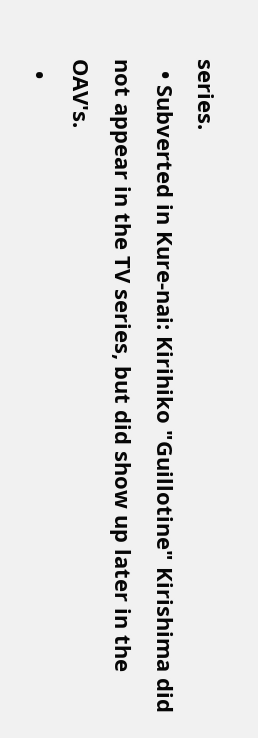series.
  • Subverted in Kure-nai: Kirihiko "Guillotine" Kirishima did not appear in the TV series, but did show up later in the OAV's.
  •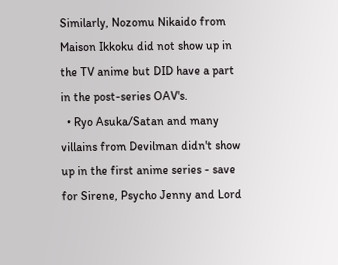Similarly, Nozomu Nikaido from Maison Ikkoku did not show up in the TV anime but DID have a part in the post-series OAV's.
  • Ryo Asuka/Satan and many villains from Devilman didn't show up in the first anime series - save for Sirene, Psycho Jenny and Lord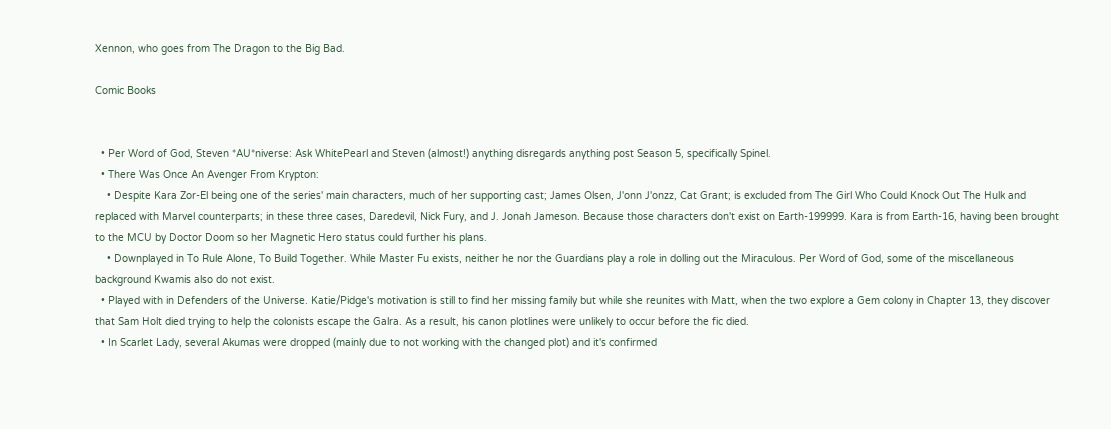Xennon, who goes from The Dragon to the Big Bad.

Comic Books


  • Per Word of God, Steven *AU*niverse: Ask WhitePearl and Steven (almost!) anything disregards anything post Season 5, specifically Spinel.
  • There Was Once An Avenger From Krypton:
    • Despite Kara Zor-El being one of the series' main characters, much of her supporting cast; James Olsen, J'onn J'onzz, Cat Grant; is excluded from The Girl Who Could Knock Out The Hulk and replaced with Marvel counterparts; in these three cases, Daredevil, Nick Fury, and J. Jonah Jameson. Because those characters don't exist on Earth-199999. Kara is from Earth-16, having been brought to the MCU by Doctor Doom so her Magnetic Hero status could further his plans.
    • Downplayed in To Rule Alone, To Build Together. While Master Fu exists, neither he nor the Guardians play a role in dolling out the Miraculous. Per Word of God, some of the miscellaneous background Kwamis also do not exist.
  • Played with in Defenders of the Universe. Katie/Pidge's motivation is still to find her missing family but while she reunites with Matt, when the two explore a Gem colony in Chapter 13, they discover that Sam Holt died trying to help the colonists escape the Galra. As a result, his canon plotlines were unlikely to occur before the fic died.
  • In Scarlet Lady, several Akumas were dropped (mainly due to not working with the changed plot) and it's confirmed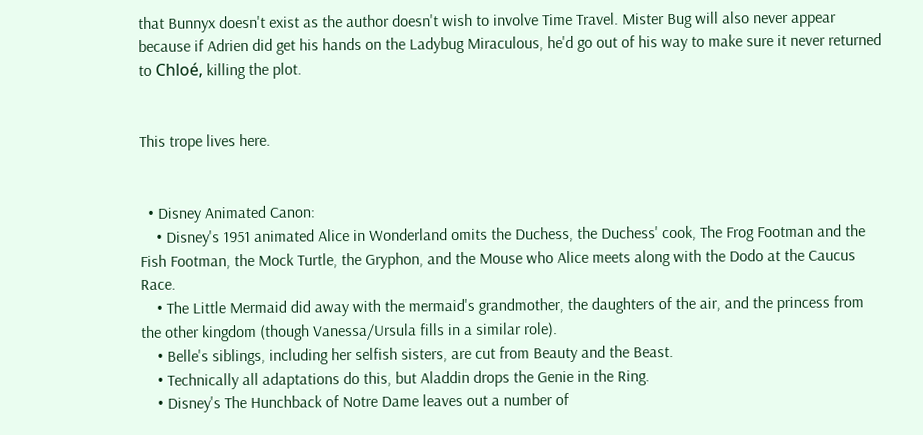that Bunnyx doesn't exist as the author doesn't wish to involve Time Travel. Mister Bug will also never appear because if Adrien did get his hands on the Ladybug Miraculous, he'd go out of his way to make sure it never returned to Chloé, killing the plot.


This trope lives here.


  • Disney Animated Canon:
    • Disney's 1951 animated Alice in Wonderland omits the Duchess, the Duchess' cook, The Frog Footman and the Fish Footman, the Mock Turtle, the Gryphon, and the Mouse who Alice meets along with the Dodo at the Caucus Race.
    • The Little Mermaid did away with the mermaid's grandmother, the daughters of the air, and the princess from the other kingdom (though Vanessa/Ursula fills in a similar role).
    • Belle's siblings, including her selfish sisters, are cut from Beauty and the Beast.
    • Technically all adaptations do this, but Aladdin drops the Genie in the Ring.
    • Disney's The Hunchback of Notre Dame leaves out a number of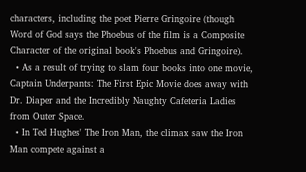characters, including the poet Pierre Gringoire (though Word of God says the Phoebus of the film is a Composite Character of the original book's Phoebus and Gringoire).
  • As a result of trying to slam four books into one movie, Captain Underpants: The First Epic Movie does away with Dr. Diaper and the Incredibly Naughty Cafeteria Ladies from Outer Space.
  • In Ted Hughes' The Iron Man, the climax saw the Iron Man compete against a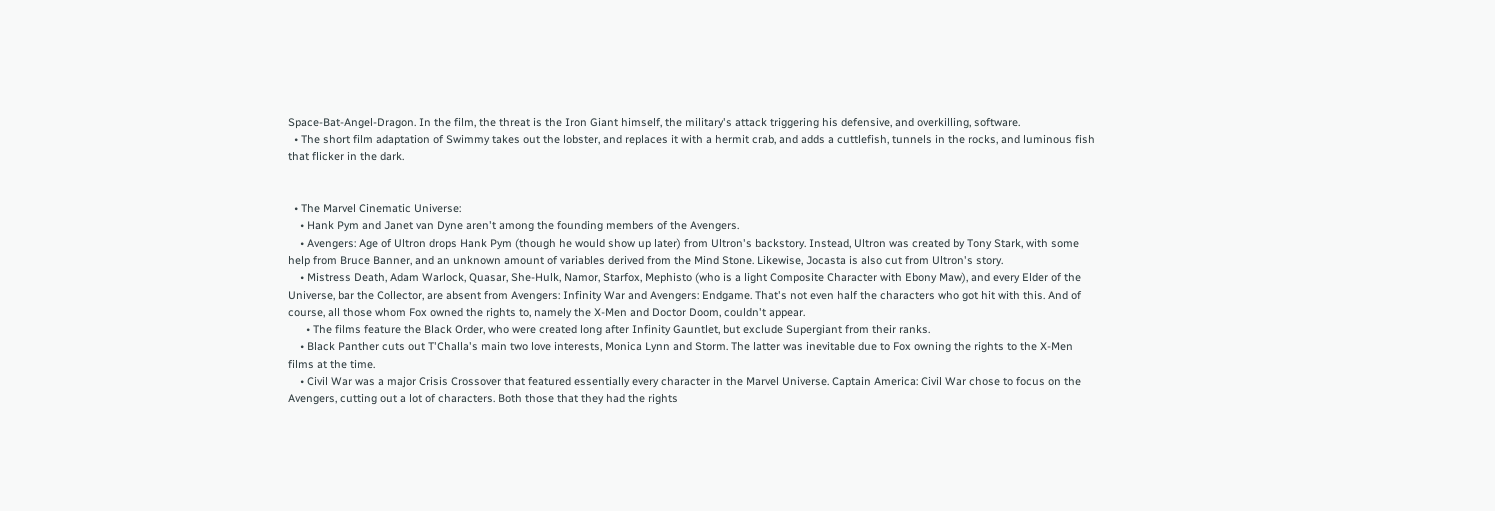Space-Bat-Angel-Dragon. In the film, the threat is the Iron Giant himself, the military's attack triggering his defensive, and overkilling, software.
  • The short film adaptation of Swimmy takes out the lobster, and replaces it with a hermit crab, and adds a cuttlefish, tunnels in the rocks, and luminous fish that flicker in the dark.


  • The Marvel Cinematic Universe:
    • Hank Pym and Janet van Dyne aren't among the founding members of the Avengers.
    • Avengers: Age of Ultron drops Hank Pym (though he would show up later) from Ultron's backstory. Instead, Ultron was created by Tony Stark, with some help from Bruce Banner, and an unknown amount of variables derived from the Mind Stone. Likewise, Jocasta is also cut from Ultron's story.
    • Mistress Death, Adam Warlock, Quasar, She-Hulk, Namor, Starfox, Mephisto (who is a light Composite Character with Ebony Maw), and every Elder of the Universe, bar the Collector, are absent from Avengers: Infinity War and Avengers: Endgame. That's not even half the characters who got hit with this. And of course, all those whom Fox owned the rights to, namely the X-Men and Doctor Doom, couldn't appear.
      • The films feature the Black Order, who were created long after Infinity Gauntlet, but exclude Supergiant from their ranks.
    • Black Panther cuts out T'Challa's main two love interests, Monica Lynn and Storm. The latter was inevitable due to Fox owning the rights to the X-Men films at the time.
    • Civil War was a major Crisis Crossover that featured essentially every character in the Marvel Universe. Captain America: Civil War chose to focus on the Avengers, cutting out a lot of characters. Both those that they had the rights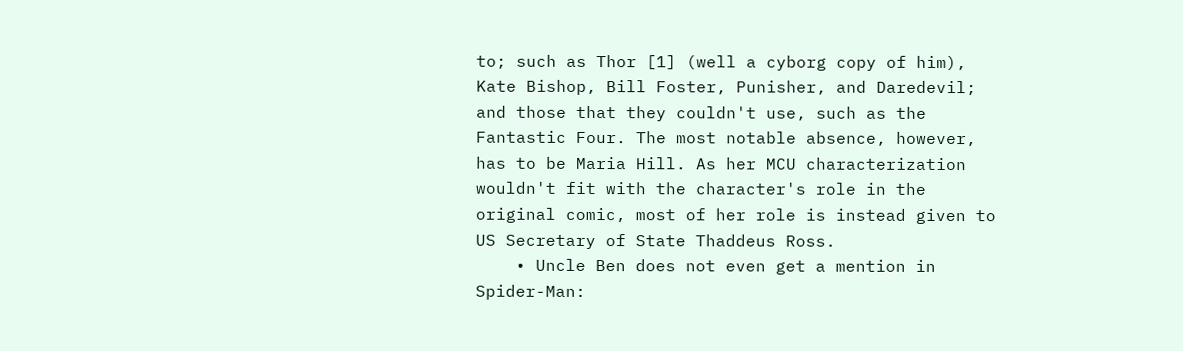to; such as Thor [1] (well a cyborg copy of him), Kate Bishop, Bill Foster, Punisher, and Daredevil; and those that they couldn't use, such as the Fantastic Four. The most notable absence, however, has to be Maria Hill. As her MCU characterization wouldn't fit with the character's role in the original comic, most of her role is instead given to US Secretary of State Thaddeus Ross.
    • Uncle Ben does not even get a mention in Spider-Man: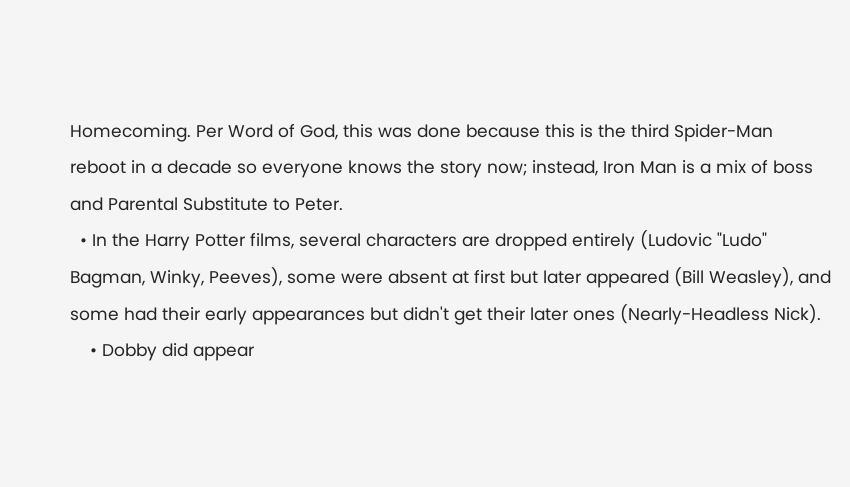Homecoming. Per Word of God, this was done because this is the third Spider-Man reboot in a decade so everyone knows the story now; instead, Iron Man is a mix of boss and Parental Substitute to Peter.
  • In the Harry Potter films, several characters are dropped entirely (Ludovic "Ludo" Bagman, Winky, Peeves), some were absent at first but later appeared (Bill Weasley), and some had their early appearances but didn't get their later ones (Nearly-Headless Nick).
    • Dobby did appear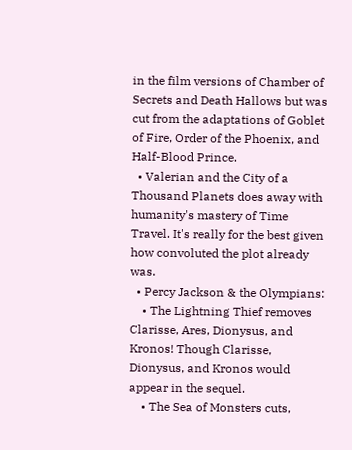in the film versions of Chamber of Secrets and Death Hallows but was cut from the adaptations of Goblet of Fire, Order of the Phoenix, and Half-Blood Prince.
  • Valerian and the City of a Thousand Planets does away with humanity's mastery of Time Travel. It's really for the best given how convoluted the plot already was.
  • Percy Jackson & the Olympians:
    • The Lightning Thief removes Clarisse, Ares, Dionysus, and Kronos! Though Clarisse, Dionysus, and Kronos would appear in the sequel.
    • The Sea of Monsters cuts,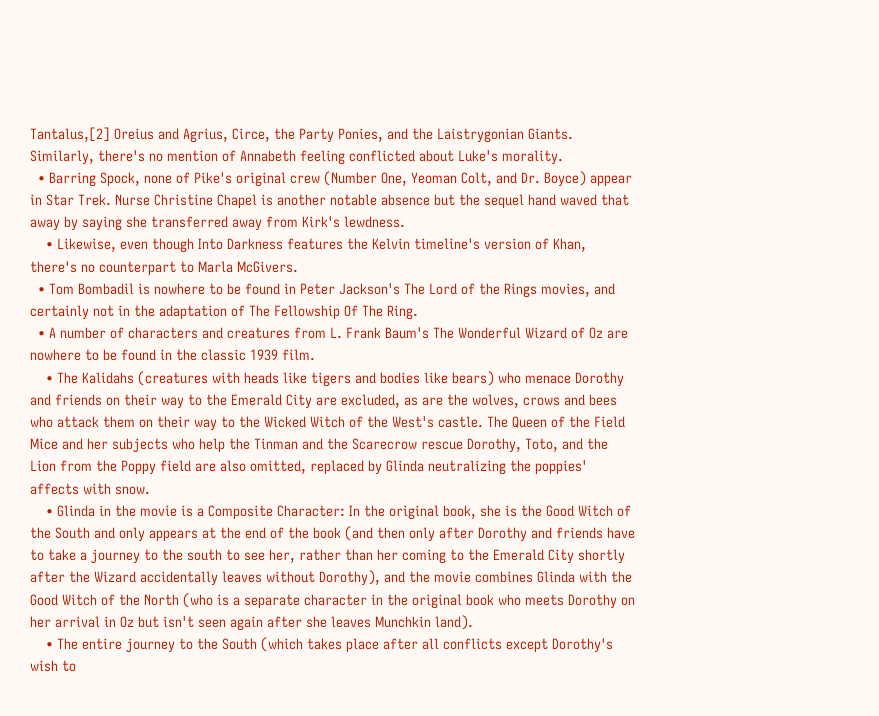Tantalus,[2] Oreius and Agrius, Circe, the Party Ponies, and the Laistrygonian Giants. Similarly, there's no mention of Annabeth feeling conflicted about Luke's morality.
  • Barring Spock, none of Pike's original crew (Number One, Yeoman Colt, and Dr. Boyce) appear in Star Trek. Nurse Christine Chapel is another notable absence but the sequel hand waved that away by saying she transferred away from Kirk's lewdness.
    • Likewise, even though Into Darkness features the Kelvin timeline's version of Khan, there's no counterpart to Marla McGivers.
  • Tom Bombadil is nowhere to be found in Peter Jackson's The Lord of the Rings movies, and certainly not in the adaptation of The Fellowship Of The Ring.
  • A number of characters and creatures from L. Frank Baum's The Wonderful Wizard of Oz are nowhere to be found in the classic 1939 film.
    • The Kalidahs (creatures with heads like tigers and bodies like bears) who menace Dorothy and friends on their way to the Emerald City are excluded, as are the wolves, crows and bees who attack them on their way to the Wicked Witch of the West's castle. The Queen of the Field Mice and her subjects who help the Tinman and the Scarecrow rescue Dorothy, Toto, and the Lion from the Poppy field are also omitted, replaced by Glinda neutralizing the poppies' affects with snow.
    • Glinda in the movie is a Composite Character: In the original book, she is the Good Witch of the South and only appears at the end of the book (and then only after Dorothy and friends have to take a journey to the south to see her, rather than her coming to the Emerald City shortly after the Wizard accidentally leaves without Dorothy), and the movie combines Glinda with the Good Witch of the North (who is a separate character in the original book who meets Dorothy on her arrival in Oz but isn't seen again after she leaves Munchkin land).
    • The entire journey to the South (which takes place after all conflicts except Dorothy's wish to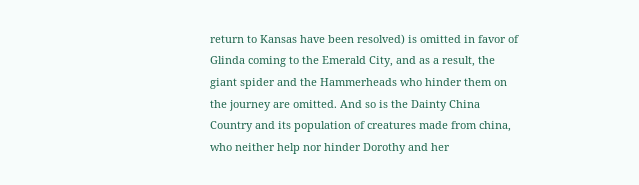return to Kansas have been resolved) is omitted in favor of Glinda coming to the Emerald City, and as a result, the giant spider and the Hammerheads who hinder them on the journey are omitted. And so is the Dainty China Country and its population of creatures made from china, who neither help nor hinder Dorothy and her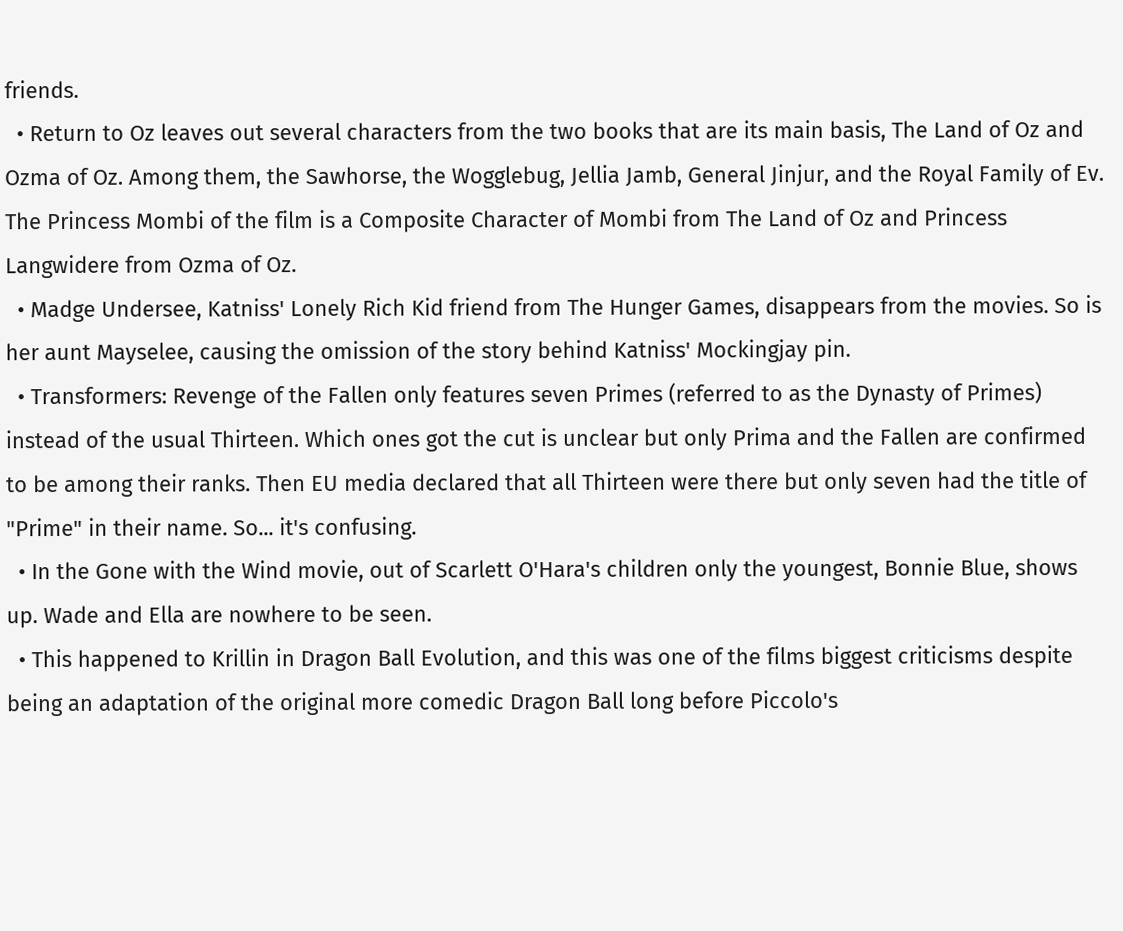friends.
  • Return to Oz leaves out several characters from the two books that are its main basis, The Land of Oz and Ozma of Oz. Among them, the Sawhorse, the Wogglebug, Jellia Jamb, General Jinjur, and the Royal Family of Ev. The Princess Mombi of the film is a Composite Character of Mombi from The Land of Oz and Princess Langwidere from Ozma of Oz.
  • Madge Undersee, Katniss' Lonely Rich Kid friend from The Hunger Games, disappears from the movies. So is her aunt Mayselee, causing the omission of the story behind Katniss' Mockingjay pin.
  • Transformers: Revenge of the Fallen only features seven Primes (referred to as the Dynasty of Primes) instead of the usual Thirteen. Which ones got the cut is unclear but only Prima and the Fallen are confirmed to be among their ranks. Then EU media declared that all Thirteen were there but only seven had the title of "Prime" in their name. So... it's confusing.
  • In the Gone with the Wind movie, out of Scarlett O'Hara's children only the youngest, Bonnie Blue, shows up. Wade and Ella are nowhere to be seen.
  • This happened to Krillin in Dragon Ball Evolution, and this was one of the films biggest criticisms despite being an adaptation of the original more comedic Dragon Ball long before Piccolo's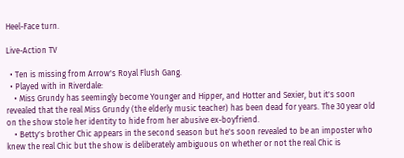Heel-Face turn.

Live-Action TV

  • Ten is missing from Arrow's Royal Flush Gang.
  • Played with in Riverdale:
    • Miss Grundy has seemingly become Younger and Hipper, and Hotter and Sexier, but it's soon revealed that the real Miss Grundy (the elderly music teacher) has been dead for years. The 30 year old on the show stole her identity to hide from her abusive ex-boyfriend.
    • Betty's brother Chic appears in the second season but he's soon revealed to be an imposter who knew the real Chic but the show is deliberately ambiguous on whether or not the real Chic is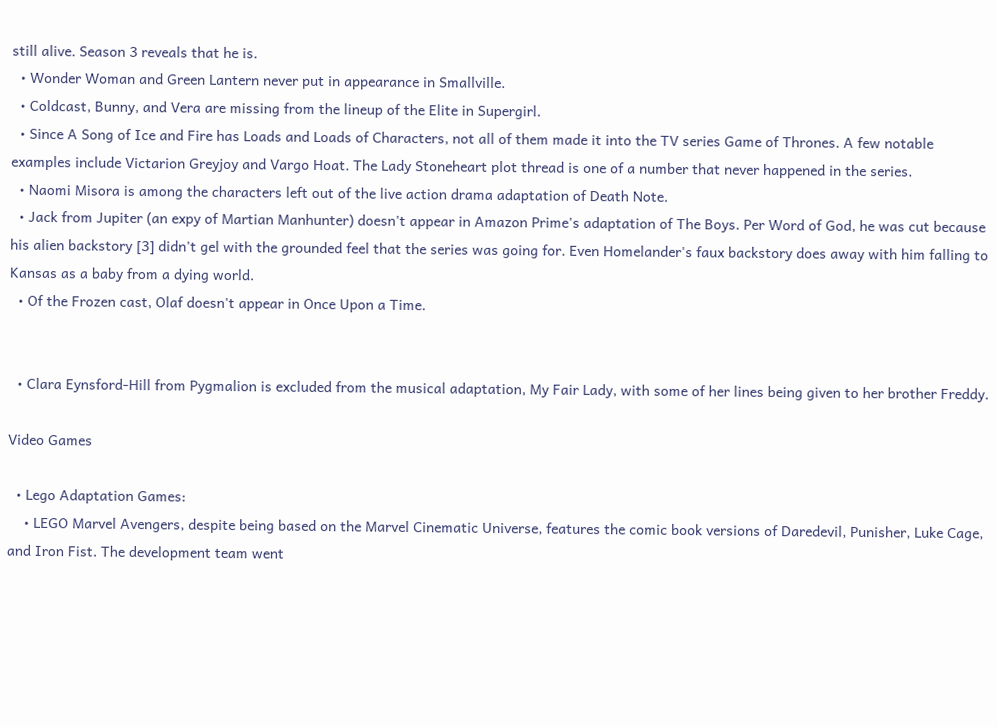still alive. Season 3 reveals that he is.
  • Wonder Woman and Green Lantern never put in appearance in Smallville.
  • Coldcast, Bunny, and Vera are missing from the lineup of the Elite in Supergirl.
  • Since A Song of Ice and Fire has Loads and Loads of Characters, not all of them made it into the TV series Game of Thrones. A few notable examples include Victarion Greyjoy and Vargo Hoat. The Lady Stoneheart plot thread is one of a number that never happened in the series.
  • Naomi Misora is among the characters left out of the live action drama adaptation of Death Note.
  • Jack from Jupiter (an expy of Martian Manhunter) doesn't appear in Amazon Prime's adaptation of The Boys. Per Word of God, he was cut because his alien backstory [3] didn't gel with the grounded feel that the series was going for. Even Homelander's faux backstory does away with him falling to Kansas as a baby from a dying world.
  • Of the Frozen cast, Olaf doesn't appear in Once Upon a Time.


  • Clara Eynsford-Hill from Pygmalion is excluded from the musical adaptation, My Fair Lady, with some of her lines being given to her brother Freddy.

Video Games

  • Lego Adaptation Games:
    • LEGO Marvel Avengers, despite being based on the Marvel Cinematic Universe, features the comic book versions of Daredevil, Punisher, Luke Cage, and Iron Fist. The development team went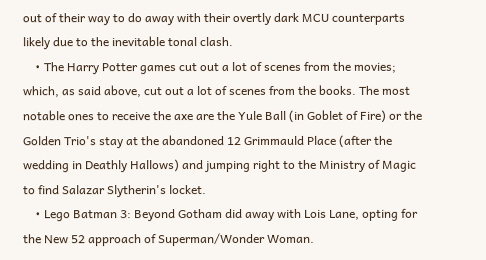out of their way to do away with their overtly dark MCU counterparts likely due to the inevitable tonal clash.
    • The Harry Potter games cut out a lot of scenes from the movies; which, as said above, cut out a lot of scenes from the books. The most notable ones to receive the axe are the Yule Ball (in Goblet of Fire) or the Golden Trio's stay at the abandoned 12 Grimmauld Place (after the wedding in Deathly Hallows) and jumping right to the Ministry of Magic to find Salazar Slytherin's locket.
    • Lego Batman 3: Beyond Gotham did away with Lois Lane, opting for the New 52 approach of Superman/Wonder Woman.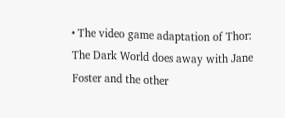• The video game adaptation of Thor: The Dark World does away with Jane Foster and the other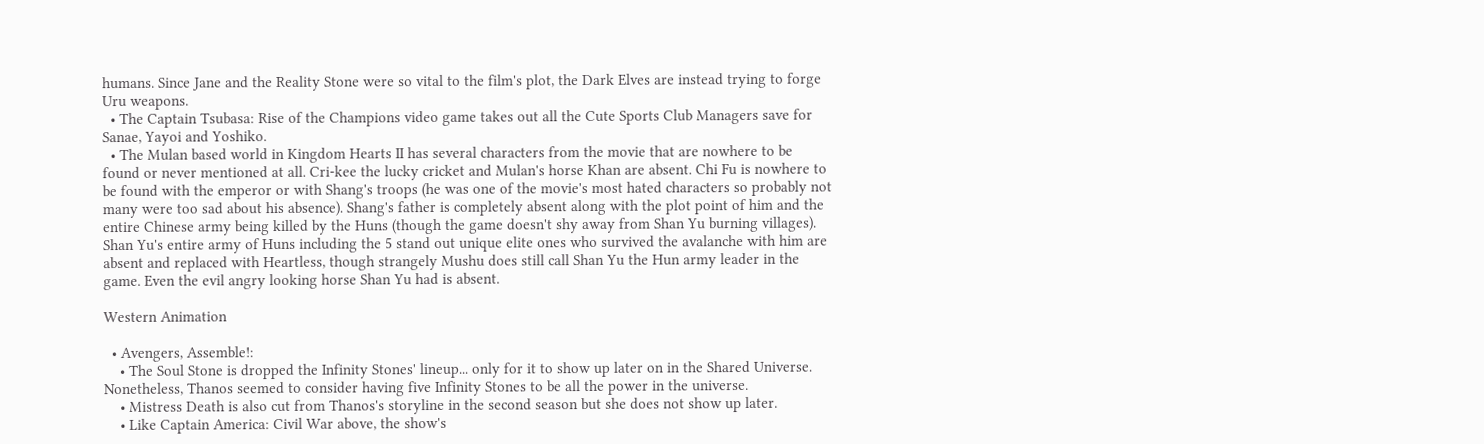humans. Since Jane and the Reality Stone were so vital to the film's plot, the Dark Elves are instead trying to forge Uru weapons.
  • The Captain Tsubasa: Rise of the Champions video game takes out all the Cute Sports Club Managers save for Sanae, Yayoi and Yoshiko.
  • The Mulan based world in Kingdom Hearts II has several characters from the movie that are nowhere to be found or never mentioned at all. Cri-kee the lucky cricket and Mulan's horse Khan are absent. Chi Fu is nowhere to be found with the emperor or with Shang's troops (he was one of the movie's most hated characters so probably not many were too sad about his absence). Shang's father is completely absent along with the plot point of him and the entire Chinese army being killed by the Huns (though the game doesn't shy away from Shan Yu burning villages). Shan Yu's entire army of Huns including the 5 stand out unique elite ones who survived the avalanche with him are absent and replaced with Heartless, though strangely Mushu does still call Shan Yu the Hun army leader in the game. Even the evil angry looking horse Shan Yu had is absent.

Western Animation

  • Avengers, Assemble!:
    • The Soul Stone is dropped the Infinity Stones' lineup... only for it to show up later on in the Shared Universe. Nonetheless, Thanos seemed to consider having five Infinity Stones to be all the power in the universe.
    • Mistress Death is also cut from Thanos's storyline in the second season but she does not show up later.
    • Like Captain America: Civil War above, the show's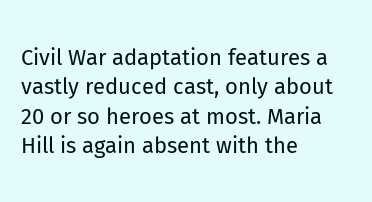Civil War adaptation features a vastly reduced cast, only about 20 or so heroes at most. Maria Hill is again absent with the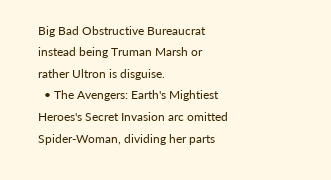Big Bad Obstructive Bureaucrat instead being Truman Marsh or rather Ultron is disguise.
  • The Avengers: Earth's Mightiest Heroes's Secret Invasion arc omitted Spider-Woman, dividing her parts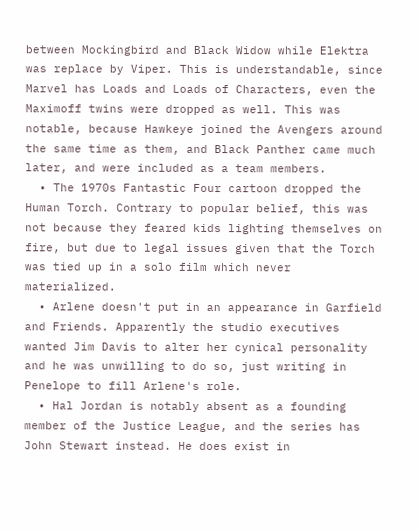between Mockingbird and Black Widow while Elektra was replace by Viper. This is understandable, since Marvel has Loads and Loads of Characters, even the Maximoff twins were dropped as well. This was notable, because Hawkeye joined the Avengers around the same time as them, and Black Panther came much later, and were included as a team members.
  • The 1970s Fantastic Four cartoon dropped the Human Torch. Contrary to popular belief, this was not because they feared kids lighting themselves on fire, but due to legal issues given that the Torch was tied up in a solo film which never materialized.
  • Arlene doesn't put in an appearance in Garfield and Friends. Apparently the studio executives wanted Jim Davis to alter her cynical personality and he was unwilling to do so, just writing in Penelope to fill Arlene's role.
  • Hal Jordan is notably absent as a founding member of the Justice League, and the series has John Stewart instead. He does exist in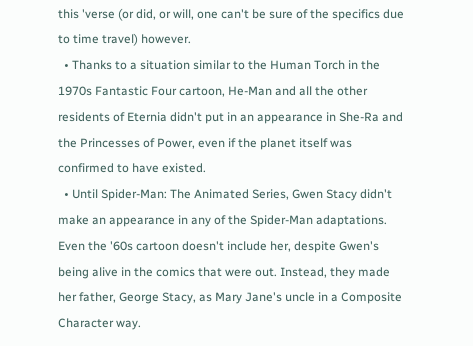this 'verse (or did, or will, one can't be sure of the specifics due to time travel) however.
  • Thanks to a situation similar to the Human Torch in the 1970s Fantastic Four cartoon, He-Man and all the other residents of Eternia didn't put in an appearance in She-Ra and the Princesses of Power, even if the planet itself was confirmed to have existed.
  • Until Spider-Man: The Animated Series, Gwen Stacy didn't make an appearance in any of the Spider-Man adaptations. Even the '60s cartoon doesn't include her, despite Gwen's being alive in the comics that were out. Instead, they made her father, George Stacy, as Mary Jane's uncle in a Composite Character way.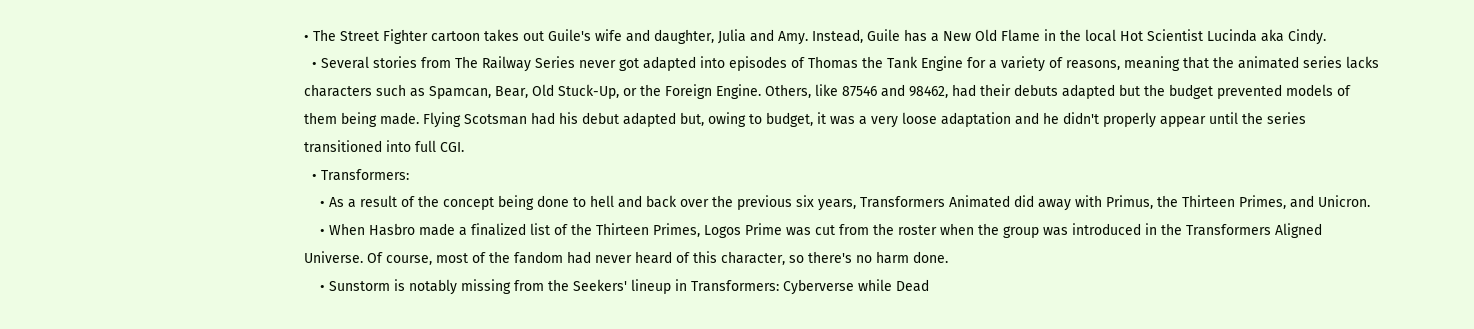• The Street Fighter cartoon takes out Guile's wife and daughter, Julia and Amy. Instead, Guile has a New Old Flame in the local Hot Scientist Lucinda aka Cindy.
  • Several stories from The Railway Series never got adapted into episodes of Thomas the Tank Engine for a variety of reasons, meaning that the animated series lacks characters such as Spamcan, Bear, Old Stuck-Up, or the Foreign Engine. Others, like 87546 and 98462, had their debuts adapted but the budget prevented models of them being made. Flying Scotsman had his debut adapted but, owing to budget, it was a very loose adaptation and he didn't properly appear until the series transitioned into full CGI.
  • Transformers:
    • As a result of the concept being done to hell and back over the previous six years, Transformers Animated did away with Primus, the Thirteen Primes, and Unicron.
    • When Hasbro made a finalized list of the Thirteen Primes, Logos Prime was cut from the roster when the group was introduced in the Transformers Aligned Universe. Of course, most of the fandom had never heard of this character, so there's no harm done.
    • Sunstorm is notably missing from the Seekers' lineup in Transformers: Cyberverse while Dead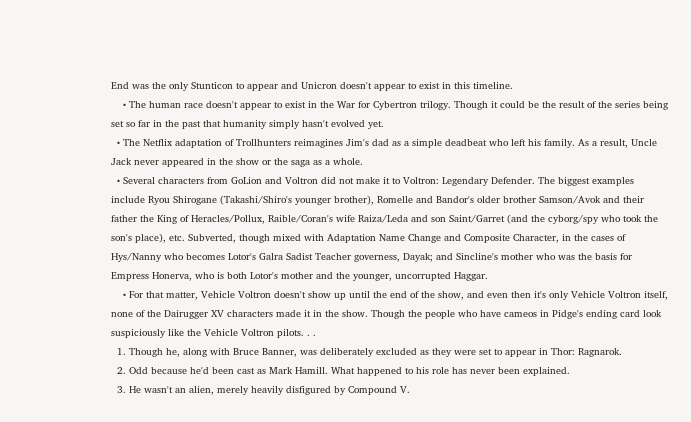End was the only Stunticon to appear and Unicron doesn't appear to exist in this timeline.
    • The human race doesn't appear to exist in the War for Cybertron trilogy. Though it could be the result of the series being set so far in the past that humanity simply hasn't evolved yet.
  • The Netflix adaptation of Trollhunters reimagines Jim's dad as a simple deadbeat who left his family. As a result, Uncle Jack never appeared in the show or the saga as a whole.
  • Several characters from GoLion and Voltron did not make it to Voltron: Legendary Defender. The biggest examples include Ryou Shirogane (Takashi/Shiro's younger brother), Romelle and Bandor's older brother Samson/Avok and their father the King of Heracles/Pollux, Raible/Coran's wife Raiza/Leda and son Saint/Garret (and the cyborg/spy who took the son's place), etc. Subverted, though mixed with Adaptation Name Change and Composite Character, in the cases of Hys/Nanny who becomes Lotor's Galra Sadist Teacher governess, Dayak; and Sincline's mother who was the basis for Empress Honerva, who is both Lotor's mother and the younger, uncorrupted Haggar.
    • For that matter, Vehicle Voltron doesn't show up until the end of the show, and even then it's only Vehicle Voltron itself, none of the Dairugger XV characters made it in the show. Though the people who have cameos in Pidge's ending card look suspiciously like the Vehicle Voltron pilots. . .
  1. Though he, along with Bruce Banner, was deliberately excluded as they were set to appear in Thor: Ragnarok.
  2. Odd because he'd been cast as Mark Hamill. What happened to his role has never been explained.
  3. He wasn't an alien, merely heavily disfigured by Compound V.